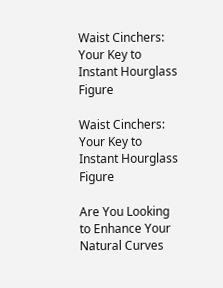Waist Cinchers: Your Key to Instant Hourglass Figure

Waist Cinchers: Your Key to Instant Hourglass Figure

Are You Looking to Enhance Your Natural Curves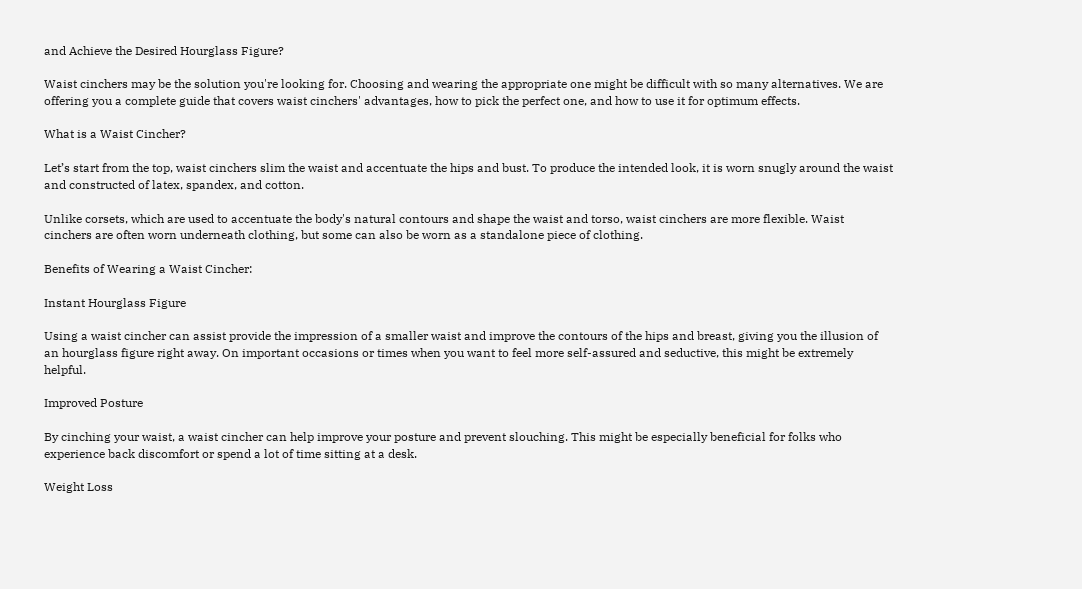and Achieve the Desired Hourglass Figure?

Waist cinchers may be the solution you're looking for. Choosing and wearing the appropriate one might be difficult with so many alternatives. We are offering you a complete guide that covers waist cinchers' advantages, how to pick the perfect one, and how to use it for optimum effects.

What is a Waist Cincher?

Let’s start from the top, waist cinchers slim the waist and accentuate the hips and bust. To produce the intended look, it is worn snugly around the waist and constructed of latex, spandex, and cotton.

Unlike corsets, which are used to accentuate the body's natural contours and shape the waist and torso, waist cinchers are more flexible. Waist cinchers are often worn underneath clothing, but some can also be worn as a standalone piece of clothing.

Benefits of Wearing a Waist Cincher:

Instant Hourglass Figure

Using a waist cincher can assist provide the impression of a smaller waist and improve the contours of the hips and breast, giving you the illusion of an hourglass figure right away. On important occasions or times when you want to feel more self-assured and seductive, this might be extremely helpful.

Improved Posture

By cinching your waist, a waist cincher can help improve your posture and prevent slouching. This might be especially beneficial for folks who experience back discomfort or spend a lot of time sitting at a desk.

Weight Loss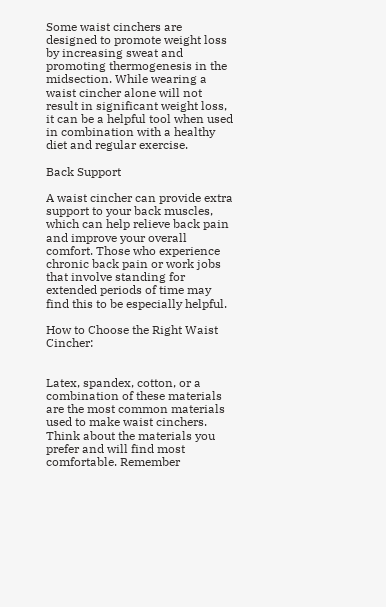Some waist cinchers are designed to promote weight loss by increasing sweat and promoting thermogenesis in the midsection. While wearing a waist cincher alone will not result in significant weight loss, it can be a helpful tool when used in combination with a healthy diet and regular exercise.

Back Support

A waist cincher can provide extra support to your back muscles, which can help relieve back pain and improve your overall comfort. Those who experience chronic back pain or work jobs that involve standing for extended periods of time may find this to be especially helpful.

How to Choose the Right Waist Cincher:


Latex, spandex, cotton, or a combination of these materials are the most common materials used to make waist cinchers. Think about the materials you prefer and will find most comfortable. Remember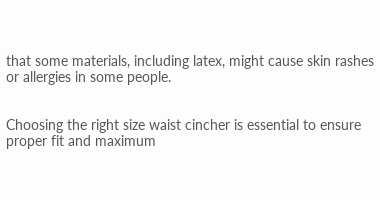that some materials, including latex, might cause skin rashes or allergies in some people.


Choosing the right size waist cincher is essential to ensure proper fit and maximum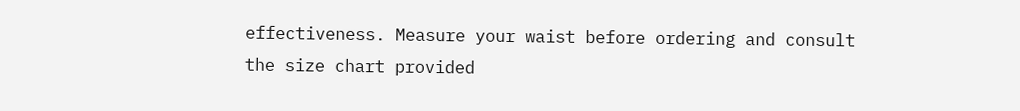effectiveness. Measure your waist before ordering and consult the size chart provided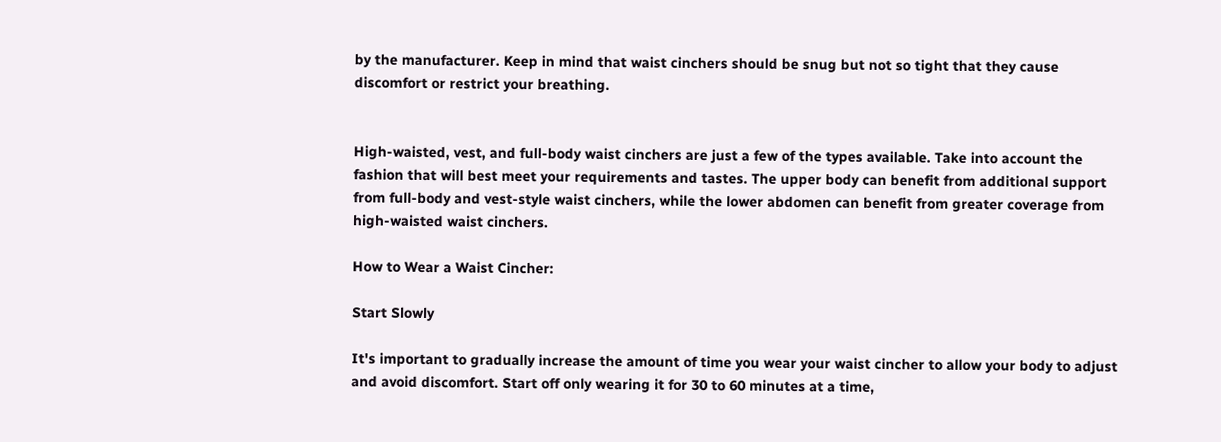by the manufacturer. Keep in mind that waist cinchers should be snug but not so tight that they cause discomfort or restrict your breathing.


High-waisted, vest, and full-body waist cinchers are just a few of the types available. Take into account the fashion that will best meet your requirements and tastes. The upper body can benefit from additional support from full-body and vest-style waist cinchers, while the lower abdomen can benefit from greater coverage from high-waisted waist cinchers.

How to Wear a Waist Cincher:

Start Slowly

It's important to gradually increase the amount of time you wear your waist cincher to allow your body to adjust and avoid discomfort. Start off only wearing it for 30 to 60 minutes at a time,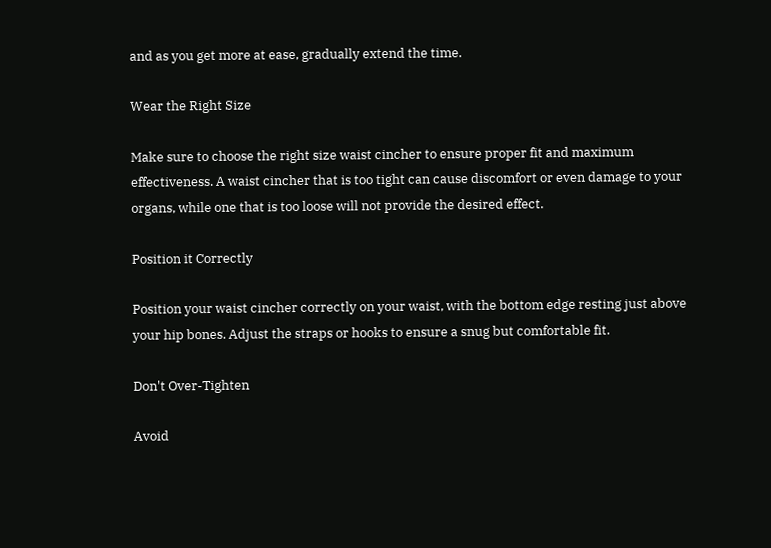and as you get more at ease, gradually extend the time.

Wear the Right Size

Make sure to choose the right size waist cincher to ensure proper fit and maximum effectiveness. A waist cincher that is too tight can cause discomfort or even damage to your organs, while one that is too loose will not provide the desired effect.

Position it Correctly

Position your waist cincher correctly on your waist, with the bottom edge resting just above your hip bones. Adjust the straps or hooks to ensure a snug but comfortable fit.

Don't Over-Tighten

Avoid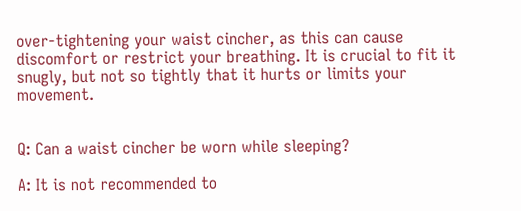over-tightening your waist cincher, as this can cause discomfort or restrict your breathing. It is crucial to fit it snugly, but not so tightly that it hurts or limits your movement.


Q: Can a waist cincher be worn while sleeping?

A: It is not recommended to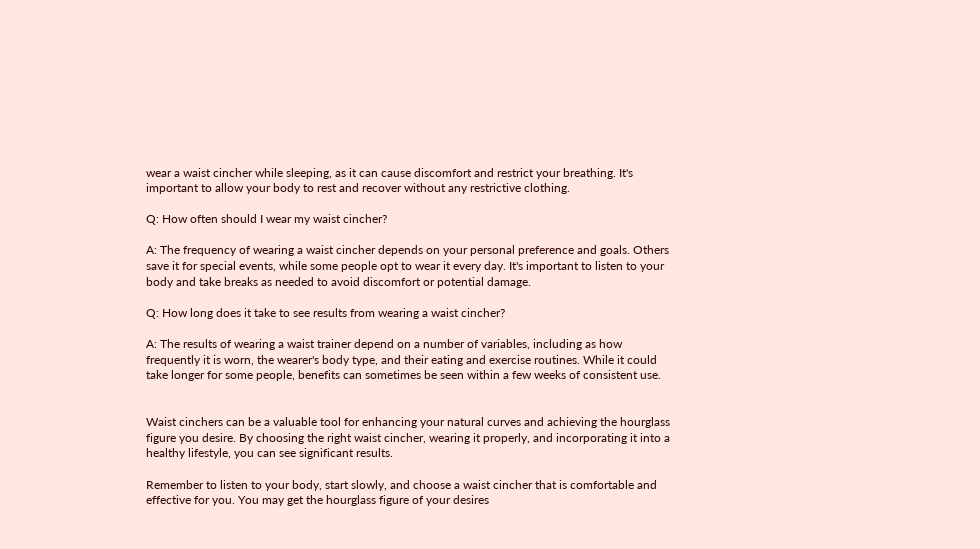wear a waist cincher while sleeping, as it can cause discomfort and restrict your breathing. It's important to allow your body to rest and recover without any restrictive clothing.

Q: How often should I wear my waist cincher?

A: The frequency of wearing a waist cincher depends on your personal preference and goals. Others save it for special events, while some people opt to wear it every day. It's important to listen to your body and take breaks as needed to avoid discomfort or potential damage.

Q: How long does it take to see results from wearing a waist cincher?

A: The results of wearing a waist trainer depend on a number of variables, including as how frequently it is worn, the wearer's body type, and their eating and exercise routines. While it could take longer for some people, benefits can sometimes be seen within a few weeks of consistent use.


Waist cinchers can be a valuable tool for enhancing your natural curves and achieving the hourglass figure you desire. By choosing the right waist cincher, wearing it properly, and incorporating it into a healthy lifestyle, you can see significant results.

Remember to listen to your body, start slowly, and choose a waist cincher that is comfortable and effective for you. You may get the hourglass figure of your desires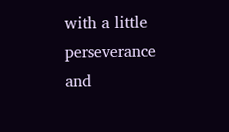with a little perseverance and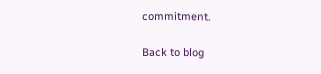commitment.

Back to blog